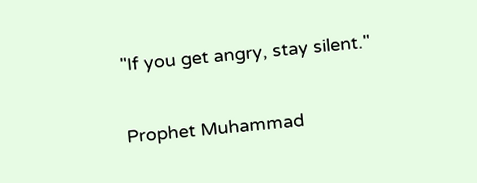"If you get angry, stay silent."

Prophet Muhammad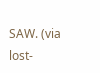SAW. (via lost-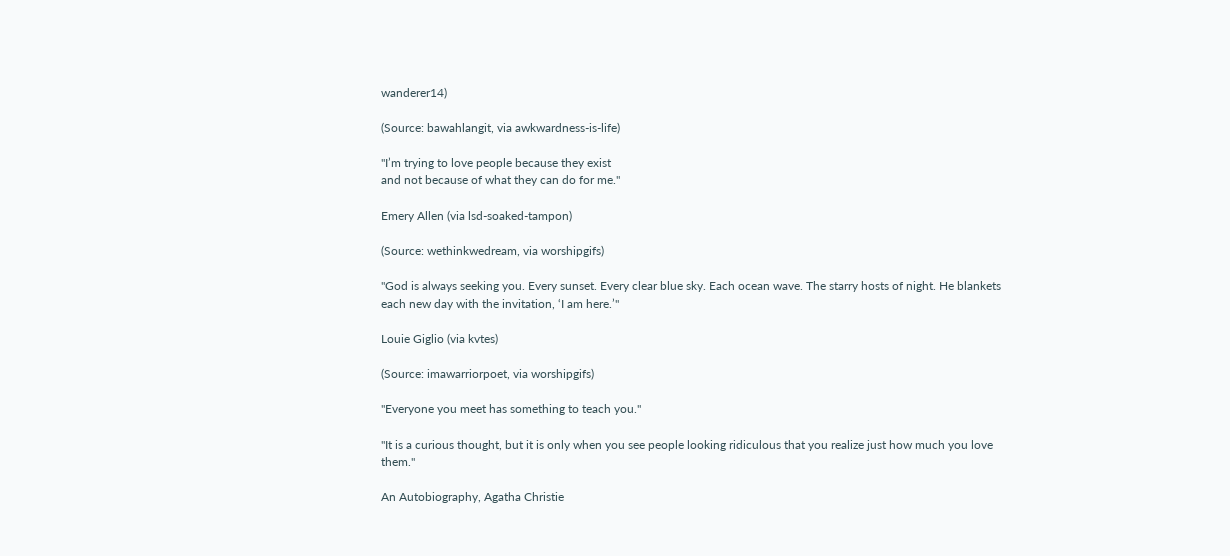wanderer14)

(Source: bawahlangit, via awkwardness-is-life)

"I’m trying to love people because they exist
and not because of what they can do for me."

Emery Allen (via lsd-soaked-tampon)

(Source: wethinkwedream, via worshipgifs)

"God is always seeking you. Every sunset. Every clear blue sky. Each ocean wave. The starry hosts of night. He blankets each new day with the invitation, ‘I am here.’"

Louie Giglio (via kvtes)

(Source: imawarriorpoet, via worshipgifs)

"Everyone you meet has something to teach you."

"It is a curious thought, but it is only when you see people looking ridiculous that you realize just how much you love them."

An Autobiography, Agatha Christie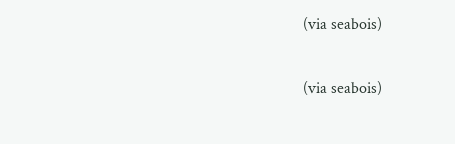(via seabois)

(via seabois)